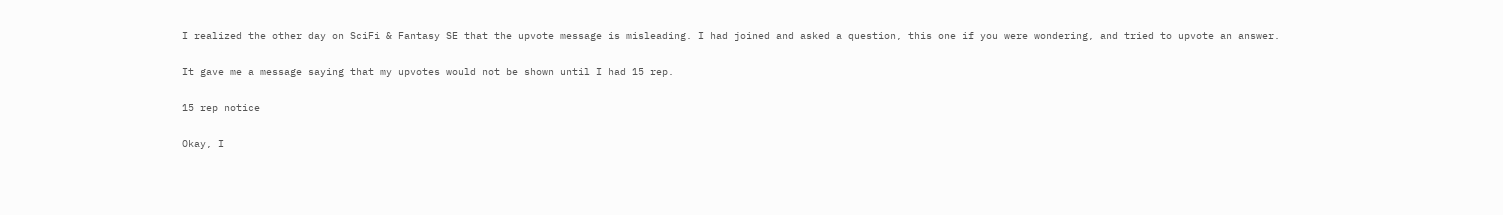I realized the other day on SciFi & Fantasy SE that the upvote message is misleading. I had joined and asked a question, this one if you were wondering, and tried to upvote an answer.

It gave me a message saying that my upvotes would not be shown until I had 15 rep.

15 rep notice

Okay, I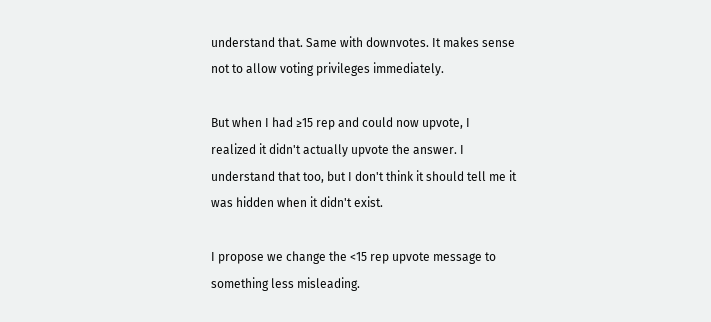understand that. Same with downvotes. It makes sense not to allow voting privileges immediately.

But when I had ≥15 rep and could now upvote, I realized it didn't actually upvote the answer. I understand that too, but I don't think it should tell me it was hidden when it didn't exist.

I propose we change the <15 rep upvote message to something less misleading.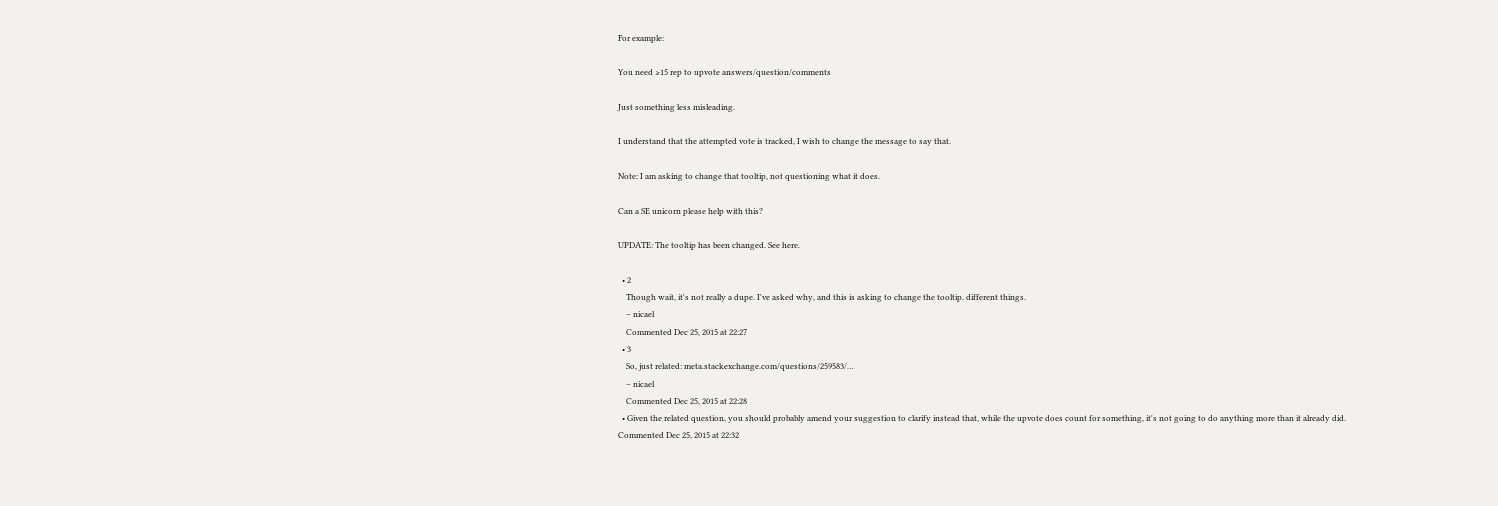For example:

You need ≥15 rep to upvote answers/question/comments

Just something less misleading.

I understand that the attempted vote is tracked, I wish to change the message to say that.

Note: I am asking to change that tooltip, not questioning what it does.

Can a SE unicorn please help with this?

UPDATE: The tooltip has been changed. See here.

  • 2
    Though wait, it's not really a dupe. I've asked why, and this is asking to change the tooltip. different things.
    – nicael
    Commented Dec 25, 2015 at 22:27
  • 3
    So, just related: meta.stackexchange.com/questions/259583/…
    – nicael
    Commented Dec 25, 2015 at 22:28
  • Given the related question, you should probably amend your suggestion to clarify instead that, while the upvote does count for something, it's not going to do anything more than it already did. Commented Dec 25, 2015 at 22:32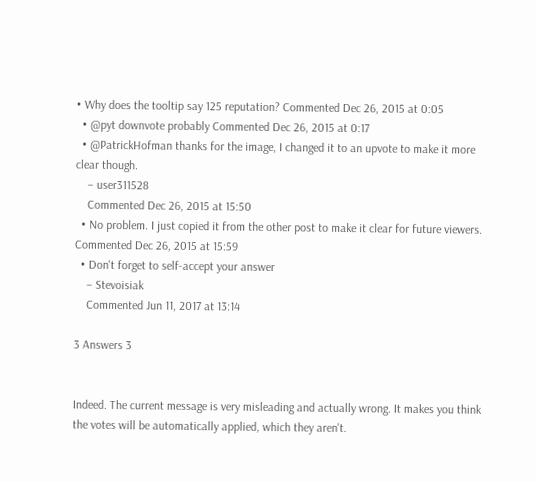• Why does the tooltip say 125 reputation? Commented Dec 26, 2015 at 0:05
  • @pyt downvote probably Commented Dec 26, 2015 at 0:17
  • @PatrickHofman thanks for the image, I changed it to an upvote to make it more clear though.
    – user311528
    Commented Dec 26, 2015 at 15:50
  • No problem. I just copied it from the other post to make it clear for future viewers. Commented Dec 26, 2015 at 15:59
  • Don't forget to self-accept your answer
    – Stevoisiak
    Commented Jun 11, 2017 at 13:14

3 Answers 3


Indeed. The current message is very misleading and actually wrong. It makes you think the votes will be automatically applied, which they aren't.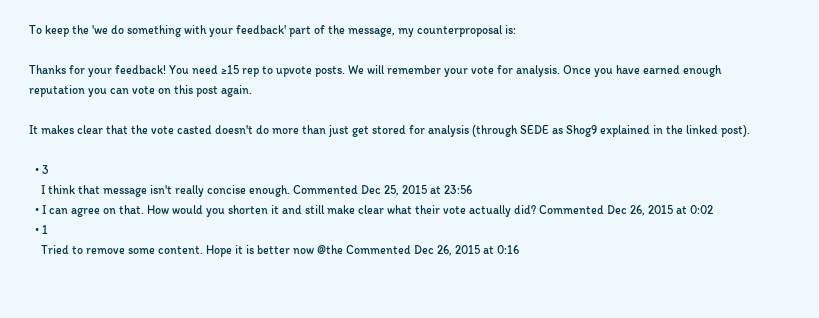To keep the 'we do something with your feedback' part of the message, my counterproposal is:

Thanks for your feedback! You need ≥15 rep to upvote posts. We will remember your vote for analysis. Once you have earned enough reputation you can vote on this post again.

It makes clear that the vote casted doesn't do more than just get stored for analysis (through SEDE as Shog9 explained in the linked post).

  • 3
    I think that message isn't really concise enough. Commented Dec 25, 2015 at 23:56
  • I can agree on that. How would you shorten it and still make clear what their vote actually did? Commented Dec 26, 2015 at 0:02
  • 1
    Tried to remove some content. Hope it is better now @the Commented Dec 26, 2015 at 0:16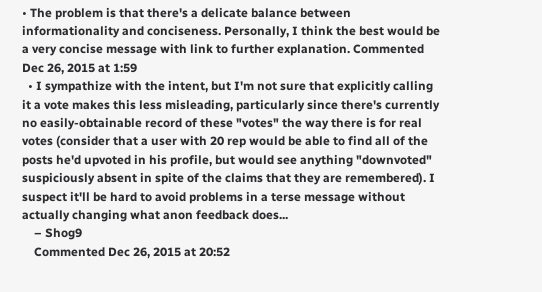• The problem is that there's a delicate balance between informationality and conciseness. Personally, I think the best would be a very concise message with link to further explanation. Commented Dec 26, 2015 at 1:59
  • I sympathize with the intent, but I'm not sure that explicitly calling it a vote makes this less misleading, particularly since there's currently no easily-obtainable record of these "votes" the way there is for real votes (consider that a user with 20 rep would be able to find all of the posts he'd upvoted in his profile, but would see anything "downvoted" suspiciously absent in spite of the claims that they are remembered). I suspect it'll be hard to avoid problems in a terse message without actually changing what anon feedback does...
    – Shog9
    Commented Dec 26, 2015 at 20:52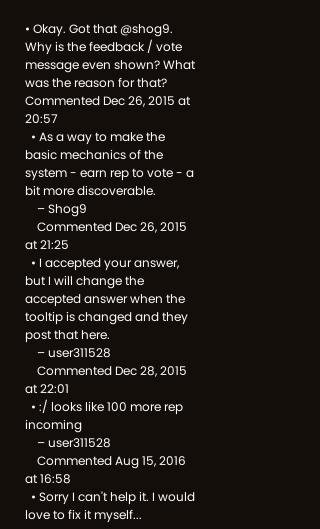• Okay. Got that @shog9. Why is the feedback / vote message even shown? What was the reason for that? Commented Dec 26, 2015 at 20:57
  • As a way to make the basic mechanics of the system - earn rep to vote - a bit more discoverable.
    – Shog9
    Commented Dec 26, 2015 at 21:25
  • I accepted your answer, but I will change the accepted answer when the tooltip is changed and they post that here.
    – user311528
    Commented Dec 28, 2015 at 22:01
  • :/ looks like 100 more rep incoming
    – user311528
    Commented Aug 15, 2016 at 16:58
  • Sorry I can't help it. I would love to fix it myself...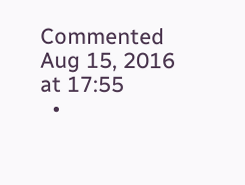Commented Aug 15, 2016 at 17:55
  •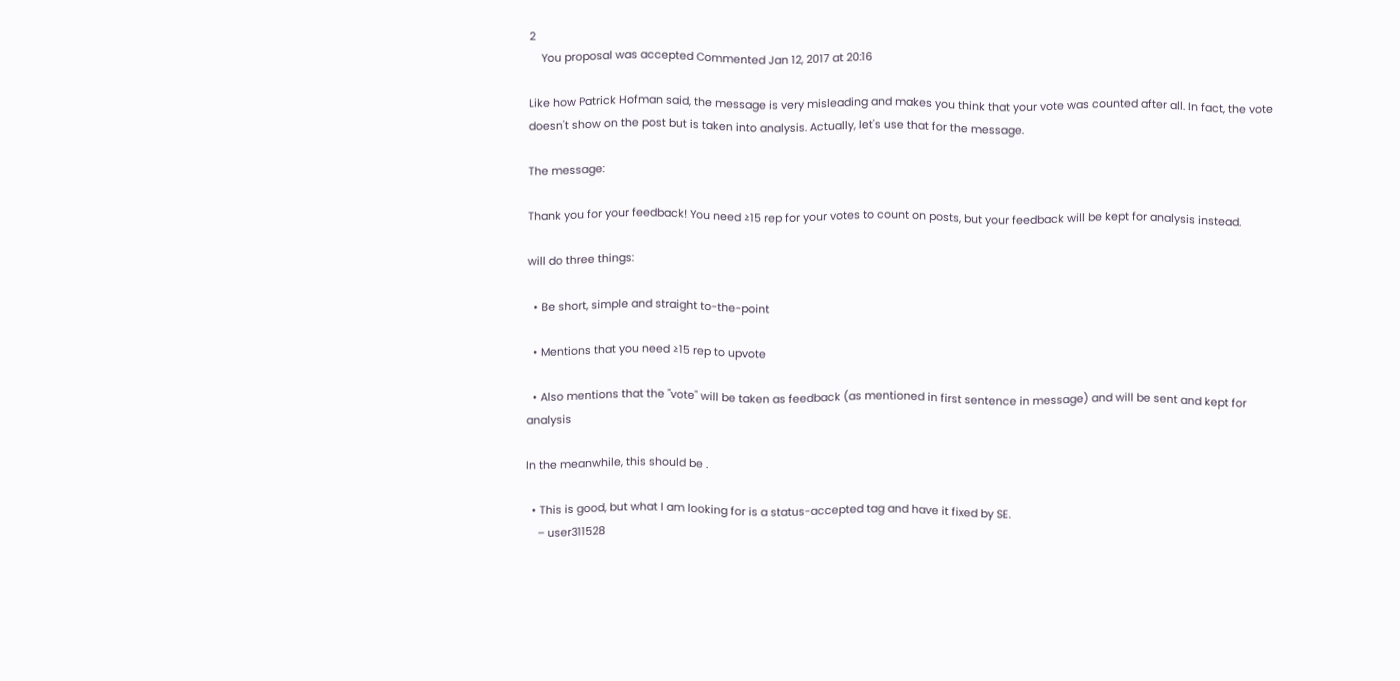2
    You proposal was accepted Commented Jan 12, 2017 at 20:16

Like how Patrick Hofman said, the message is very misleading and makes you think that your vote was counted after all. In fact, the vote doesn't show on the post but is taken into analysis. Actually, let's use that for the message.

The message:

Thank you for your feedback! You need ≥15 rep for your votes to count on posts, but your feedback will be kept for analysis instead.

will do three things:

  • Be short, simple and straight to-the-point

  • Mentions that you need ≥15 rep to upvote

  • Also mentions that the "vote" will be taken as feedback (as mentioned in first sentence in message) and will be sent and kept for analysis

In the meanwhile, this should be .

  • This is good, but what I am looking for is a status-accepted tag and have it fixed by SE.
    – user311528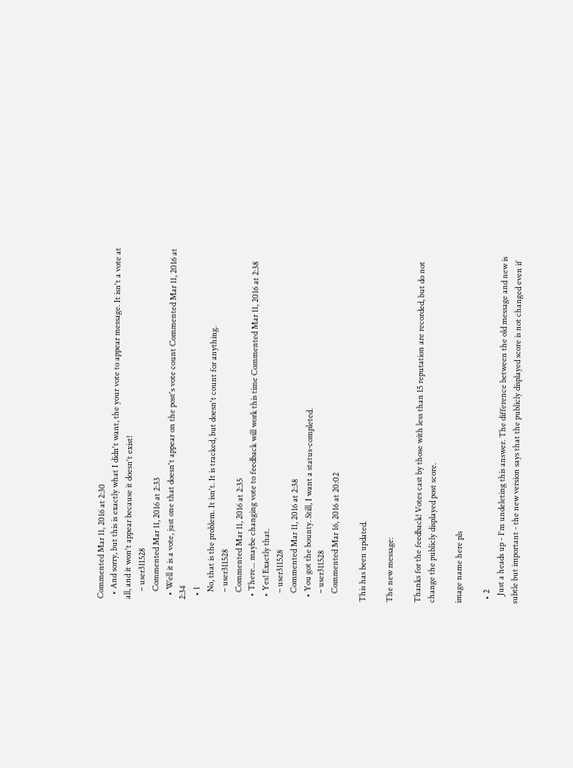Commented Mar 11, 2016 at 2:30
  • And sorry, but this is exactly what I didn't want, the your vote to appear message. It isn't a vote at all, and it won't appear because it doesn't exist!
    – user311528
    Commented Mar 11, 2016 at 2:33
  • Well it is a vote, just one that doesn't appear on the post's vote count Commented Mar 11, 2016 at 2:34
  • 1
    No, that is the problem. It isn't. It is tracked, but doesn't count for anything.
    – user311528
    Commented Mar 11, 2016 at 2:35
  • There... maybe changing vote to feedback will work this time Commented Mar 11, 2016 at 2:38
  • Yes! Exactly that.
    – user311528
    Commented Mar 11, 2016 at 2:38
  • You got the bounty. Still, I want a status-completed.
    – user311528
    Commented Mar 16, 2016 at 20:02

This has been updated.

The new message:

Thanks for the feedback! Votes cast by those with less than 15 reputation are recorded, but do not change the publicly displayed post score.

image name here pls

  • 2
    Just a heads up - I'm undeleting this answer. The difference between the old message and new is subtle but important - the new version says that the publicly displayed score is not changed even if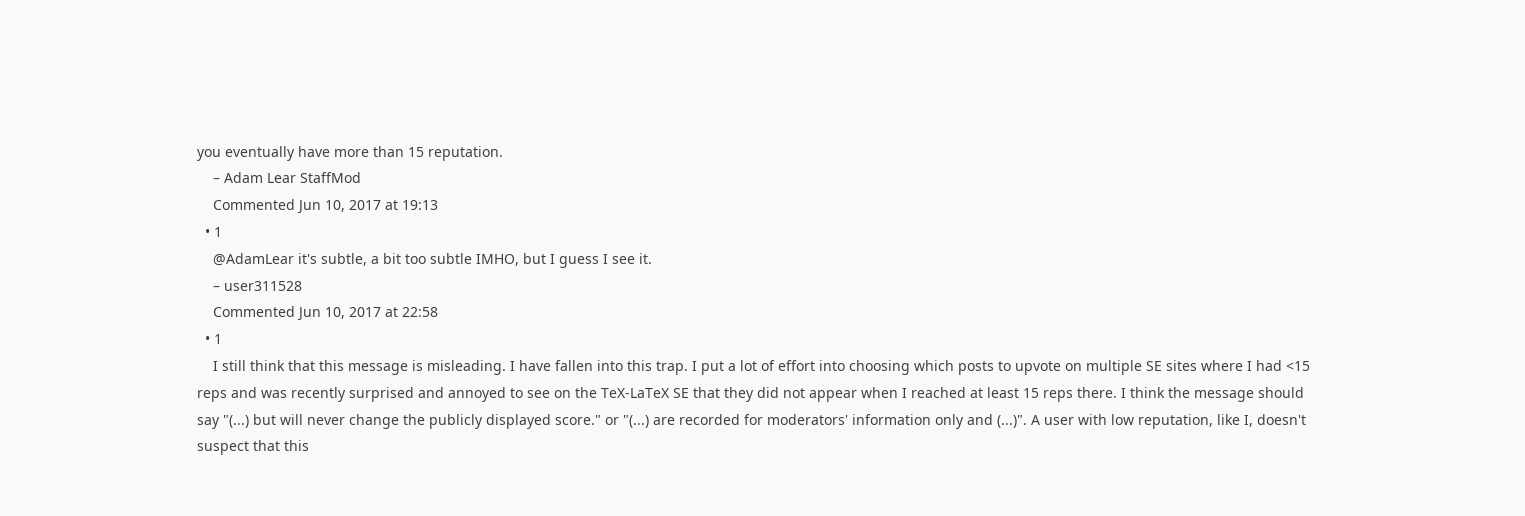you eventually have more than 15 reputation.
    – Adam Lear StaffMod
    Commented Jun 10, 2017 at 19:13
  • 1
    @AdamLear it's subtle, a bit too subtle IMHO, but I guess I see it.
    – user311528
    Commented Jun 10, 2017 at 22:58
  • 1
    I still think that this message is misleading. I have fallen into this trap. I put a lot of effort into choosing which posts to upvote on multiple SE sites where I had <15 reps and was recently surprised and annoyed to see on the TeX-LaTeX SE that they did not appear when I reached at least 15 reps there. I think the message should say "(...) but will never change the publicly displayed score." or "(...) are recorded for moderators' information only and (...)". A user with low reputation, like I, doesn't suspect that this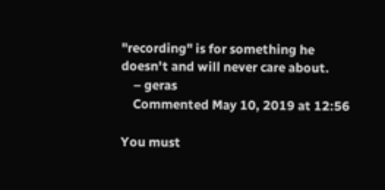"recording" is for something he doesn't and will never care about.
    – geras
    Commented May 10, 2019 at 12:56

You must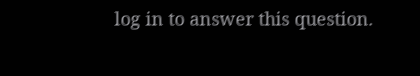log in to answer this question.